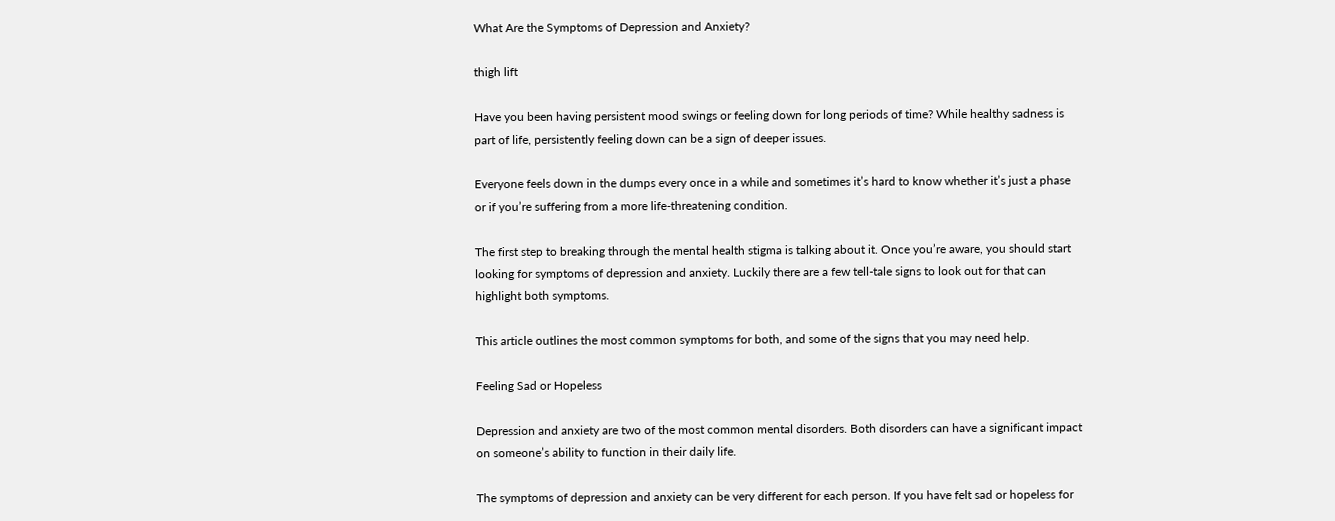What Are the Symptoms of Depression and Anxiety?

thigh lift

Have you been having persistent mood swings or feeling down for long periods of time? While healthy sadness is part of life, persistently feeling down can be a sign of deeper issues.

Everyone feels down in the dumps every once in a while and sometimes it’s hard to know whether it’s just a phase or if you’re suffering from a more life-threatening condition.

The first step to breaking through the mental health stigma is talking about it. Once you’re aware, you should start looking for symptoms of depression and anxiety. Luckily there are a few tell-tale signs to look out for that can highlight both symptoms.

This article outlines the most common symptoms for both, and some of the signs that you may need help.

Feeling Sad or Hopeless

Depression and anxiety are two of the most common mental disorders. Both disorders can have a significant impact on someone’s ability to function in their daily life.

The symptoms of depression and anxiety can be very different for each person. If you have felt sad or hopeless for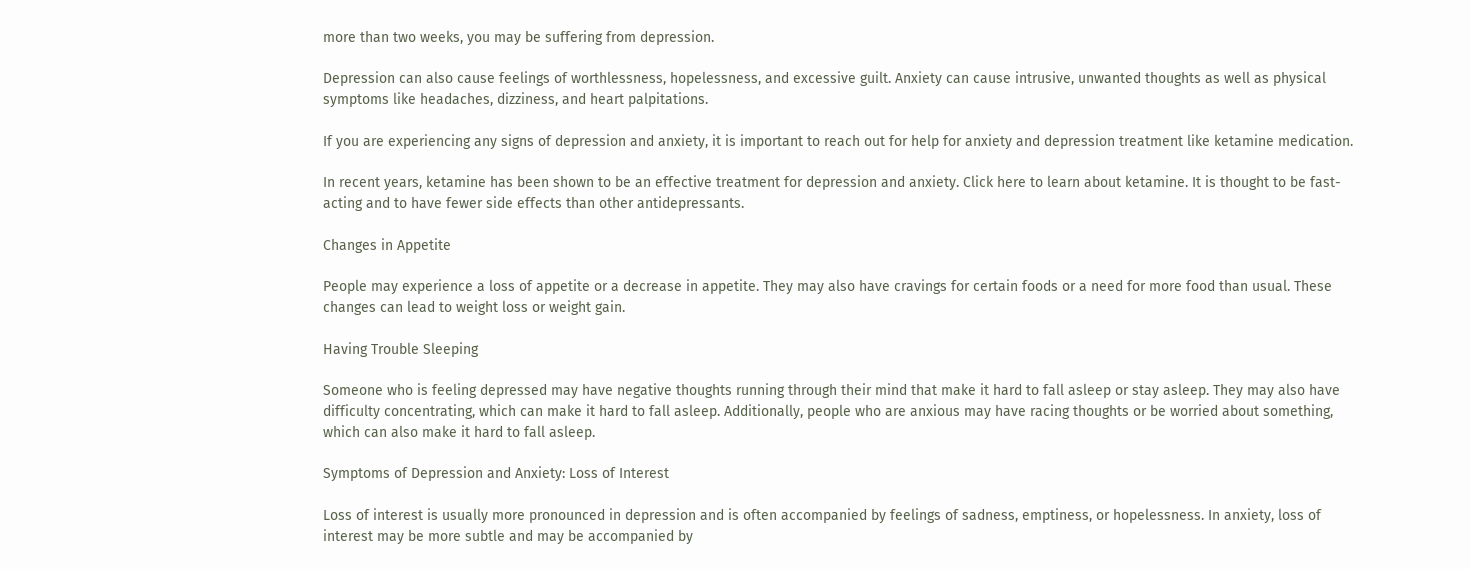more than two weeks, you may be suffering from depression.

Depression can also cause feelings of worthlessness, hopelessness, and excessive guilt. Anxiety can cause intrusive, unwanted thoughts as well as physical symptoms like headaches, dizziness, and heart palpitations.

If you are experiencing any signs of depression and anxiety, it is important to reach out for help for anxiety and depression treatment like ketamine medication.

In recent years, ketamine has been shown to be an effective treatment for depression and anxiety. Click here to learn about ketamine. It is thought to be fast-acting and to have fewer side effects than other antidepressants.

Changes in Appetite

People may experience a loss of appetite or a decrease in appetite. They may also have cravings for certain foods or a need for more food than usual. These changes can lead to weight loss or weight gain.

Having Trouble Sleeping

Someone who is feeling depressed may have negative thoughts running through their mind that make it hard to fall asleep or stay asleep. They may also have difficulty concentrating, which can make it hard to fall asleep. Additionally, people who are anxious may have racing thoughts or be worried about something, which can also make it hard to fall asleep.

Symptoms of Depression and Anxiety: Loss of Interest

Loss of interest is usually more pronounced in depression and is often accompanied by feelings of sadness, emptiness, or hopelessness. In anxiety, loss of interest may be more subtle and may be accompanied by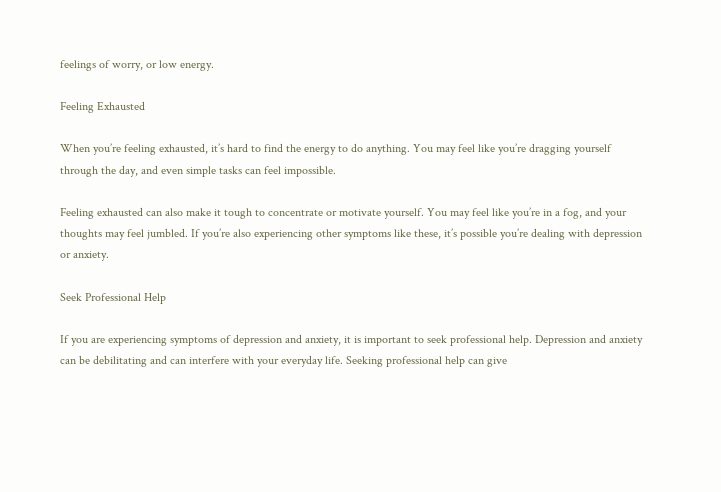feelings of worry, or low energy.

Feeling Exhausted

When you’re feeling exhausted, it’s hard to find the energy to do anything. You may feel like you’re dragging yourself through the day, and even simple tasks can feel impossible.

Feeling exhausted can also make it tough to concentrate or motivate yourself. You may feel like you’re in a fog, and your thoughts may feel jumbled. If you’re also experiencing other symptoms like these, it’s possible you’re dealing with depression or anxiety.

Seek Professional Help

If you are experiencing symptoms of depression and anxiety, it is important to seek professional help. Depression and anxiety can be debilitating and can interfere with your everyday life. Seeking professional help can give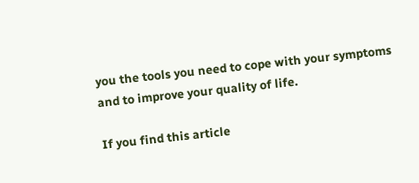you the tools you need to cope with your symptoms and to improve your quality of life.

If you find this article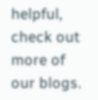helpful, check out more of our blogs.